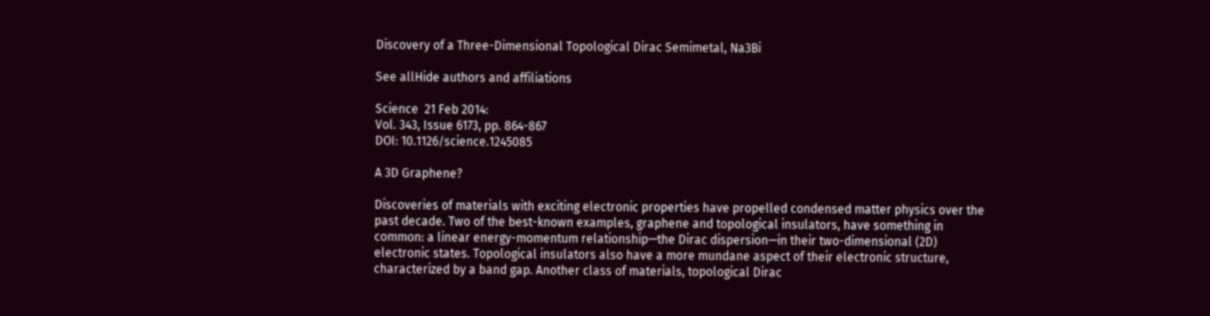Discovery of a Three-Dimensional Topological Dirac Semimetal, Na3Bi

See allHide authors and affiliations

Science  21 Feb 2014:
Vol. 343, Issue 6173, pp. 864-867
DOI: 10.1126/science.1245085

A 3D Graphene?

Discoveries of materials with exciting electronic properties have propelled condensed matter physics over the past decade. Two of the best-known examples, graphene and topological insulators, have something in common: a linear energy-momentum relationship—the Dirac dispersion—in their two-dimensional (2D) electronic states. Topological insulators also have a more mundane aspect of their electronic structure, characterized by a band gap. Another class of materials, topological Dirac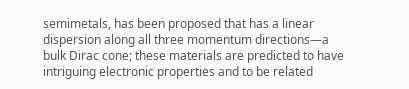semimetals, has been proposed that has a linear dispersion along all three momentum directions—a bulk Dirac cone; these materials are predicted to have intriguing electronic properties and to be related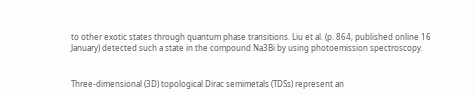to other exotic states through quantum phase transitions. Liu et al. (p. 864, published online 16 January) detected such a state in the compound Na3Bi by using photoemission spectroscopy.


Three-dimensional (3D) topological Dirac semimetals (TDSs) represent an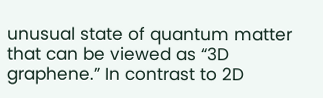unusual state of quantum matter that can be viewed as “3D graphene.” In contrast to 2D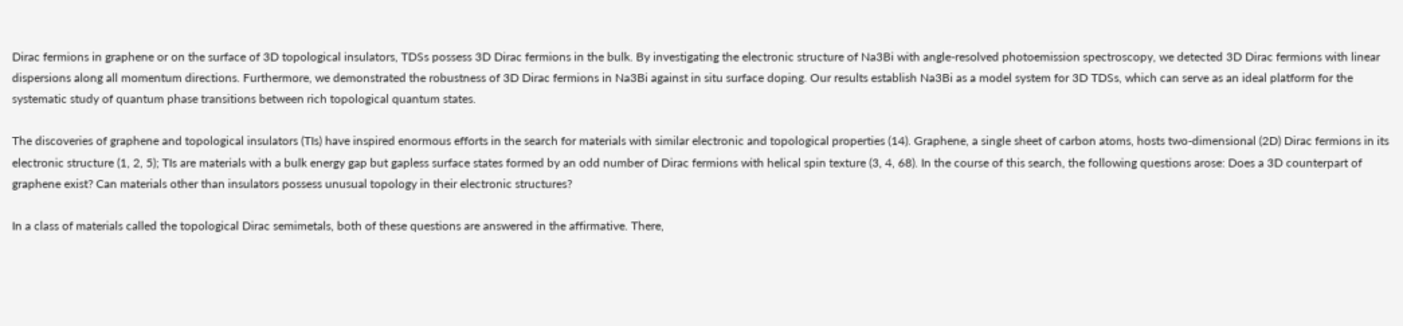Dirac fermions in graphene or on the surface of 3D topological insulators, TDSs possess 3D Dirac fermions in the bulk. By investigating the electronic structure of Na3Bi with angle-resolved photoemission spectroscopy, we detected 3D Dirac fermions with linear dispersions along all momentum directions. Furthermore, we demonstrated the robustness of 3D Dirac fermions in Na3Bi against in situ surface doping. Our results establish Na3Bi as a model system for 3D TDSs, which can serve as an ideal platform for the systematic study of quantum phase transitions between rich topological quantum states.

The discoveries of graphene and topological insulators (TIs) have inspired enormous efforts in the search for materials with similar electronic and topological properties (14). Graphene, a single sheet of carbon atoms, hosts two-dimensional (2D) Dirac fermions in its electronic structure (1, 2, 5); TIs are materials with a bulk energy gap but gapless surface states formed by an odd number of Dirac fermions with helical spin texture (3, 4, 68). In the course of this search, the following questions arose: Does a 3D counterpart of graphene exist? Can materials other than insulators possess unusual topology in their electronic structures?

In a class of materials called the topological Dirac semimetals, both of these questions are answered in the affirmative. There,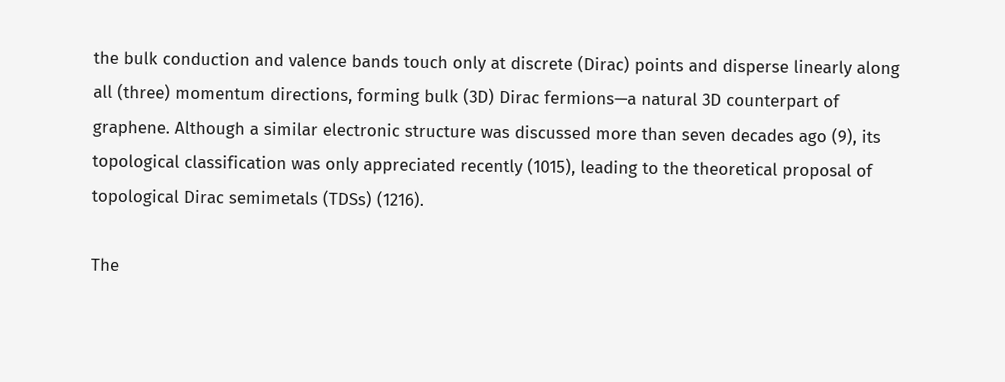the bulk conduction and valence bands touch only at discrete (Dirac) points and disperse linearly along all (three) momentum directions, forming bulk (3D) Dirac fermions—a natural 3D counterpart of graphene. Although a similar electronic structure was discussed more than seven decades ago (9), its topological classification was only appreciated recently (1015), leading to the theoretical proposal of topological Dirac semimetals (TDSs) (1216).

The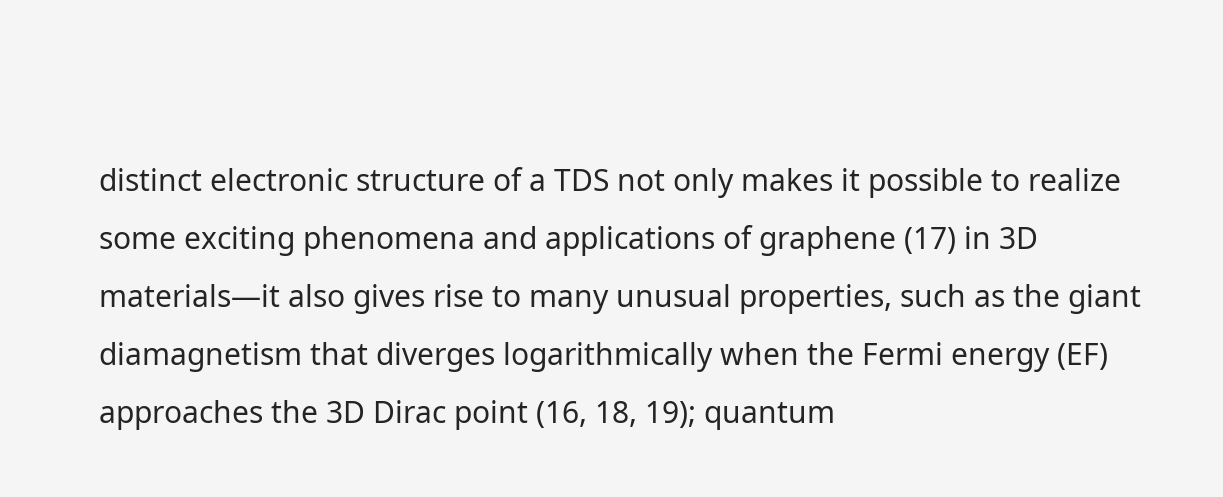distinct electronic structure of a TDS not only makes it possible to realize some exciting phenomena and applications of graphene (17) in 3D materials—it also gives rise to many unusual properties, such as the giant diamagnetism that diverges logarithmically when the Fermi energy (EF) approaches the 3D Dirac point (16, 18, 19); quantum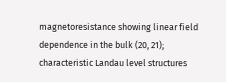magnetoresistance showing linear field dependence in the bulk (20, 21); characteristic Landau level structures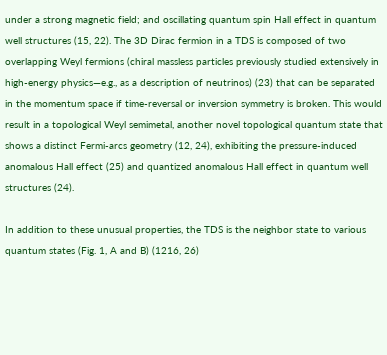under a strong magnetic field; and oscillating quantum spin Hall effect in quantum well structures (15, 22). The 3D Dirac fermion in a TDS is composed of two overlapping Weyl fermions (chiral massless particles previously studied extensively in high-energy physics—e.g., as a description of neutrinos) (23) that can be separated in the momentum space if time-reversal or inversion symmetry is broken. This would result in a topological Weyl semimetal, another novel topological quantum state that shows a distinct Fermi-arcs geometry (12, 24), exhibiting the pressure-induced anomalous Hall effect (25) and quantized anomalous Hall effect in quantum well structures (24).

In addition to these unusual properties, the TDS is the neighbor state to various quantum states (Fig. 1, A and B) (1216, 26)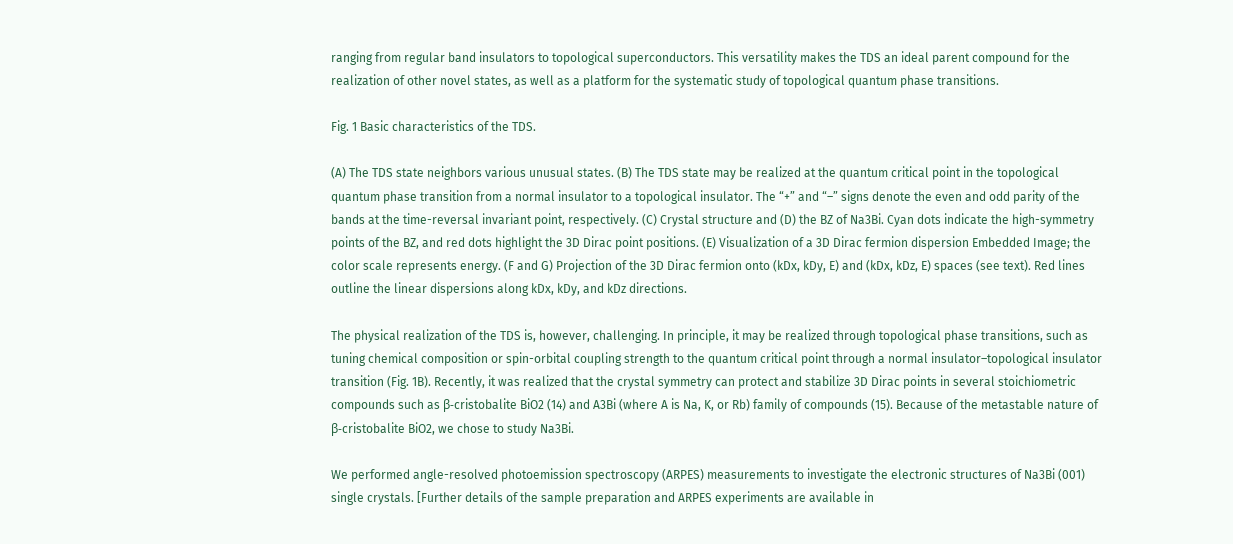ranging from regular band insulators to topological superconductors. This versatility makes the TDS an ideal parent compound for the realization of other novel states, as well as a platform for the systematic study of topological quantum phase transitions.

Fig. 1 Basic characteristics of the TDS.

(A) The TDS state neighbors various unusual states. (B) The TDS state may be realized at the quantum critical point in the topological quantum phase transition from a normal insulator to a topological insulator. The “+” and “–” signs denote the even and odd parity of the bands at the time-reversal invariant point, respectively. (C) Crystal structure and (D) the BZ of Na3Bi. Cyan dots indicate the high-symmetry points of the BZ, and red dots highlight the 3D Dirac point positions. (E) Visualization of a 3D Dirac fermion dispersion Embedded Image; the color scale represents energy. (F and G) Projection of the 3D Dirac fermion onto (kDx, kDy, E) and (kDx, kDz, E) spaces (see text). Red lines outline the linear dispersions along kDx, kDy, and kDz directions.

The physical realization of the TDS is, however, challenging. In principle, it may be realized through topological phase transitions, such as tuning chemical composition or spin-orbital coupling strength to the quantum critical point through a normal insulator–topological insulator transition (Fig. 1B). Recently, it was realized that the crystal symmetry can protect and stabilize 3D Dirac points in several stoichiometric compounds such as β-cristobalite BiO2 (14) and A3Bi (where A is Na, K, or Rb) family of compounds (15). Because of the metastable nature of β-cristobalite BiO2, we chose to study Na3Bi.

We performed angle-resolved photoemission spectroscopy (ARPES) measurements to investigate the electronic structures of Na3Bi (001) single crystals. [Further details of the sample preparation and ARPES experiments are available in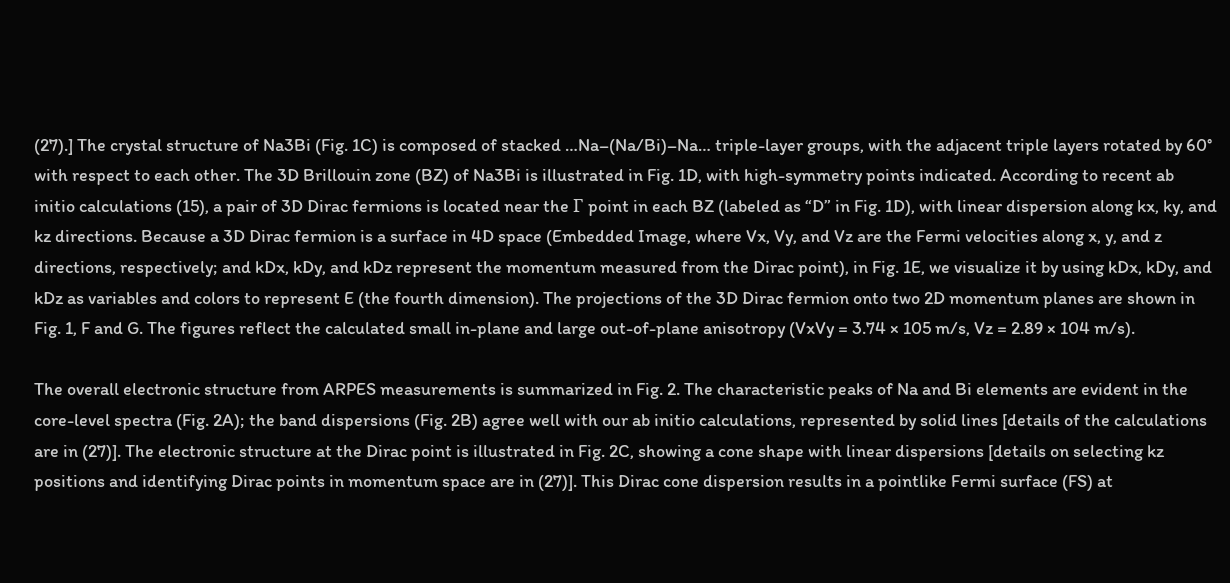(27).] The crystal structure of Na3Bi (Fig. 1C) is composed of stacked …Na–(Na/Bi)–Na… triple-layer groups, with the adjacent triple layers rotated by 60° with respect to each other. The 3D Brillouin zone (BZ) of Na3Bi is illustrated in Fig. 1D, with high-symmetry points indicated. According to recent ab initio calculations (15), a pair of 3D Dirac fermions is located near the Γ point in each BZ (labeled as “D” in Fig. 1D), with linear dispersion along kx, ky, and kz directions. Because a 3D Dirac fermion is a surface in 4D space (Embedded Image, where Vx, Vy, and Vz are the Fermi velocities along x, y, and z directions, respectively; and kDx, kDy, and kDz represent the momentum measured from the Dirac point), in Fig. 1E, we visualize it by using kDx, kDy, and kDz as variables and colors to represent E (the fourth dimension). The projections of the 3D Dirac fermion onto two 2D momentum planes are shown in Fig. 1, F and G. The figures reflect the calculated small in-plane and large out-of-plane anisotropy (VxVy = 3.74 × 105 m/s, Vz = 2.89 × 104 m/s).

The overall electronic structure from ARPES measurements is summarized in Fig. 2. The characteristic peaks of Na and Bi elements are evident in the core-level spectra (Fig. 2A); the band dispersions (Fig. 2B) agree well with our ab initio calculations, represented by solid lines [details of the calculations are in (27)]. The electronic structure at the Dirac point is illustrated in Fig. 2C, showing a cone shape with linear dispersions [details on selecting kz positions and identifying Dirac points in momentum space are in (27)]. This Dirac cone dispersion results in a pointlike Fermi surface (FS) at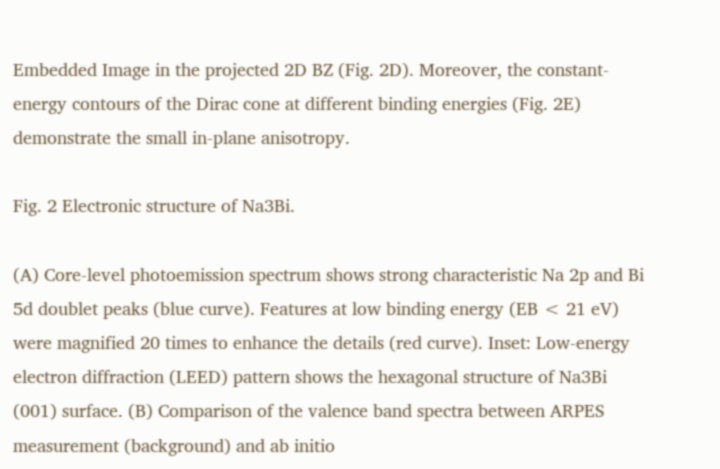Embedded Image in the projected 2D BZ (Fig. 2D). Moreover, the constant-energy contours of the Dirac cone at different binding energies (Fig. 2E) demonstrate the small in-plane anisotropy.

Fig. 2 Electronic structure of Na3Bi.

(A) Core-level photoemission spectrum shows strong characteristic Na 2p and Bi 5d doublet peaks (blue curve). Features at low binding energy (EB < 21 eV) were magnified 20 times to enhance the details (red curve). Inset: Low-energy electron diffraction (LEED) pattern shows the hexagonal structure of Na3Bi (001) surface. (B) Comparison of the valence band spectra between ARPES measurement (background) and ab initio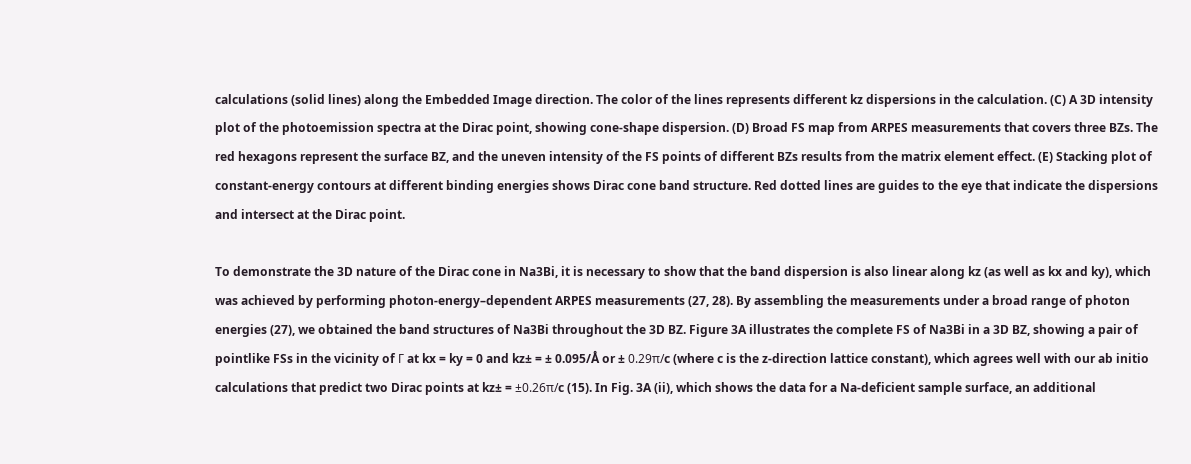calculations (solid lines) along the Embedded Image direction. The color of the lines represents different kz dispersions in the calculation. (C) A 3D intensity plot of the photoemission spectra at the Dirac point, showing cone-shape dispersion. (D) Broad FS map from ARPES measurements that covers three BZs. The red hexagons represent the surface BZ, and the uneven intensity of the FS points of different BZs results from the matrix element effect. (E) Stacking plot of constant-energy contours at different binding energies shows Dirac cone band structure. Red dotted lines are guides to the eye that indicate the dispersions and intersect at the Dirac point.

To demonstrate the 3D nature of the Dirac cone in Na3Bi, it is necessary to show that the band dispersion is also linear along kz (as well as kx and ky), which was achieved by performing photon-energy–dependent ARPES measurements (27, 28). By assembling the measurements under a broad range of photon energies (27), we obtained the band structures of Na3Bi throughout the 3D BZ. Figure 3A illustrates the complete FS of Na3Bi in a 3D BZ, showing a pair of pointlike FSs in the vicinity of Γ at kx = ky = 0 and kz± = ± 0.095/Å or ± 0.29π/c (where c is the z-direction lattice constant), which agrees well with our ab initio calculations that predict two Dirac points at kz± = ±0.26π/c (15). In Fig. 3A (ii), which shows the data for a Na-deficient sample surface, an additional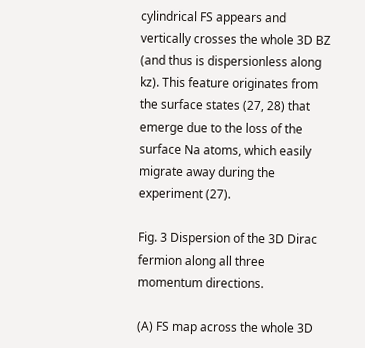cylindrical FS appears and vertically crosses the whole 3D BZ (and thus is dispersionless along kz). This feature originates from the surface states (27, 28) that emerge due to the loss of the surface Na atoms, which easily migrate away during the experiment (27).

Fig. 3 Dispersion of the 3D Dirac fermion along all three momentum directions.

(A) FS map across the whole 3D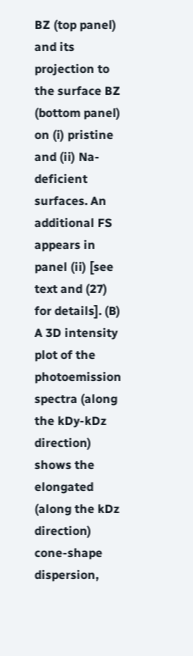BZ (top panel) and its projection to the surface BZ (bottom panel) on (i) pristine and (ii) Na-deficient surfaces. An additional FS appears in panel (ii) [see text and (27) for details]. (B) A 3D intensity plot of the photoemission spectra (along the kDy-kDz direction) shows the elongated (along the kDz direction) cone-shape dispersion,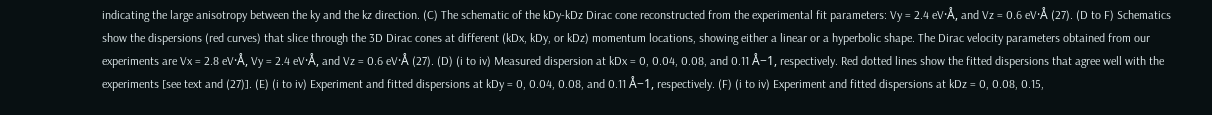indicating the large anisotropy between the ky and the kz direction. (C) The schematic of the kDy-kDz Dirac cone reconstructed from the experimental fit parameters: Vy = 2.4 eV·Å, and Vz = 0.6 eV·Å (27). (D to F) Schematics show the dispersions (red curves) that slice through the 3D Dirac cones at different (kDx, kDy, or kDz) momentum locations, showing either a linear or a hyperbolic shape. The Dirac velocity parameters obtained from our experiments are Vx = 2.8 eV·Å, Vy = 2.4 eV·Å, and Vz = 0.6 eV·Å (27). (D) (i to iv) Measured dispersion at kDx = 0, 0.04, 0.08, and 0.11 Å−1, respectively. Red dotted lines show the fitted dispersions that agree well with the experiments [see text and (27)]. (E) (i to iv) Experiment and fitted dispersions at kDy = 0, 0.04, 0.08, and 0.11 Å−1, respectively. (F) (i to iv) Experiment and fitted dispersions at kDz = 0, 0.08, 0.15,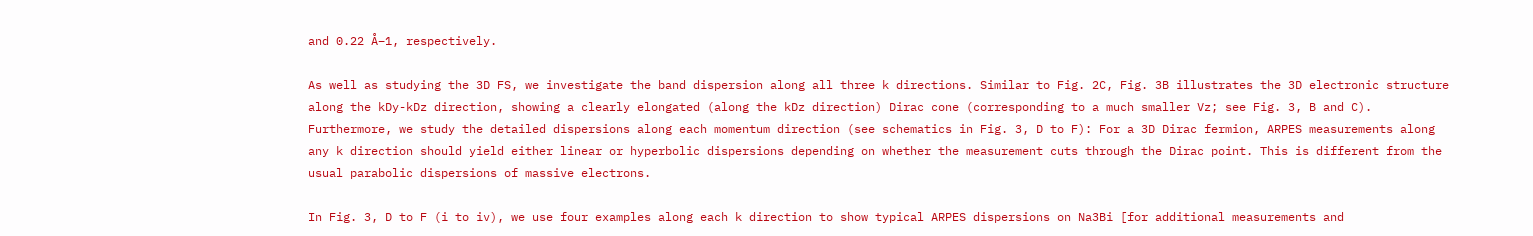and 0.22 Å−1, respectively.

As well as studying the 3D FS, we investigate the band dispersion along all three k directions. Similar to Fig. 2C, Fig. 3B illustrates the 3D electronic structure along the kDy-kDz direction, showing a clearly elongated (along the kDz direction) Dirac cone (corresponding to a much smaller Vz; see Fig. 3, B and C). Furthermore, we study the detailed dispersions along each momentum direction (see schematics in Fig. 3, D to F): For a 3D Dirac fermion, ARPES measurements along any k direction should yield either linear or hyperbolic dispersions depending on whether the measurement cuts through the Dirac point. This is different from the usual parabolic dispersions of massive electrons.

In Fig. 3, D to F (i to iv), we use four examples along each k direction to show typical ARPES dispersions on Na3Bi [for additional measurements and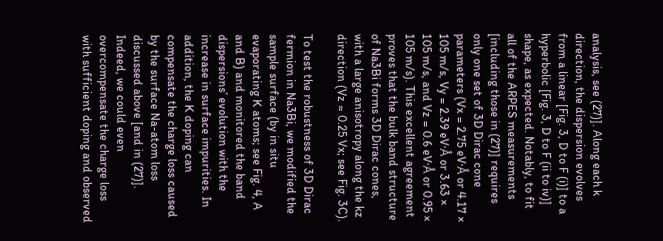analysis, see (27)]. Along each k direction, the dispersion evolves from a linear [Fig. 3, D to F (i)] to a hyperbolic [Fig. 3, D to F (ii to iv)] shape, as expected. Notably, to fit all of the ARPES measurements [including those in (27)] requires only one set of 3D Dirac cone parameters (Vx = 2.75 eV·Å or 4.17 × 105 m/s, Vy = 2.39 eV·Å or 3.63 × 105 m/s, and Vz = 0.6 eV·Å or 0.95 × 105 m/s). This excellent agreement proves that the bulk band structure of Na3Bi forms 3D Dirac cones, with a large anisotropy along the kz direction (Vz ≈ 0.25 Vx; see Fig. 3C).

To test the robustness of 3D Dirac fermion in Na3Bi, we modified the sample surface (by in situ evaporating K atoms; see Fig. 4, A and B) and monitored the band dispersions’ evolution with the increase in surface impurities. In addition, the K doping can compensate the charge loss caused by the surface Na-atom loss discussed above [and in (27)]. Indeed, we could even overcompensate the charge loss with sufficient doping and observed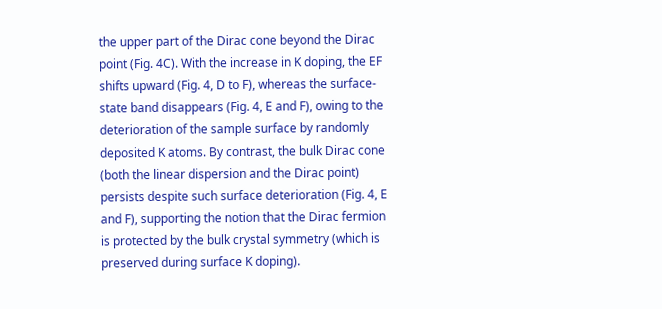the upper part of the Dirac cone beyond the Dirac point (Fig. 4C). With the increase in K doping, the EF shifts upward (Fig. 4, D to F), whereas the surface-state band disappears (Fig. 4, E and F), owing to the deterioration of the sample surface by randomly deposited K atoms. By contrast, the bulk Dirac cone (both the linear dispersion and the Dirac point) persists despite such surface deterioration (Fig. 4, E and F), supporting the notion that the Dirac fermion is protected by the bulk crystal symmetry (which is preserved during surface K doping).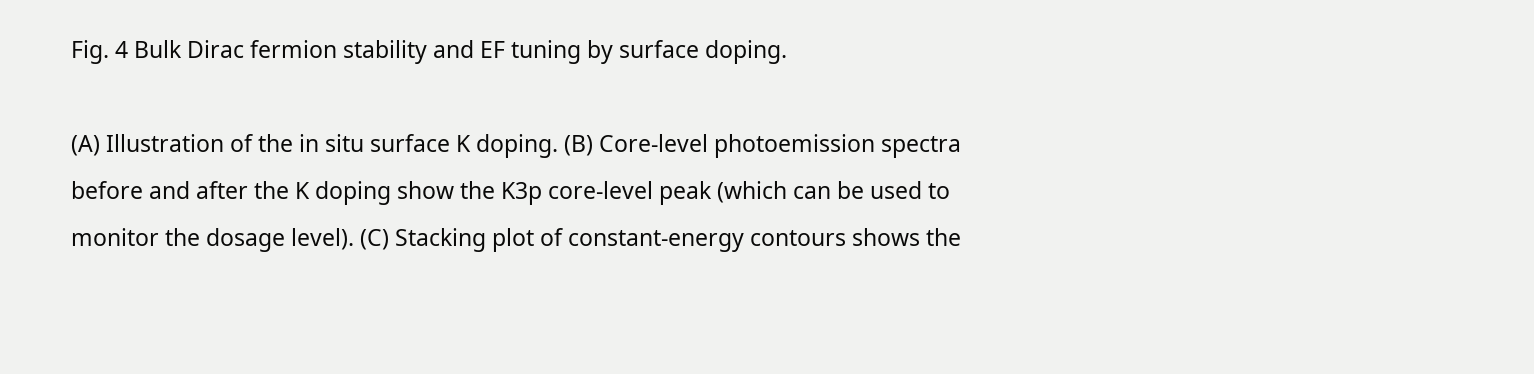Fig. 4 Bulk Dirac fermion stability and EF tuning by surface doping.

(A) Illustration of the in situ surface K doping. (B) Core-level photoemission spectra before and after the K doping show the K3p core-level peak (which can be used to monitor the dosage level). (C) Stacking plot of constant-energy contours shows the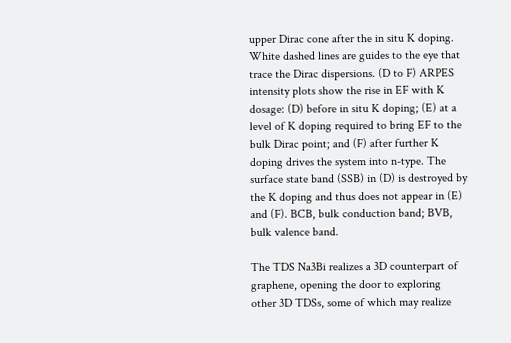upper Dirac cone after the in situ K doping. White dashed lines are guides to the eye that trace the Dirac dispersions. (D to F) ARPES intensity plots show the rise in EF with K dosage: (D) before in situ K doping; (E) at a level of K doping required to bring EF to the bulk Dirac point; and (F) after further K doping drives the system into n-type. The surface state band (SSB) in (D) is destroyed by the K doping and thus does not appear in (E) and (F). BCB, bulk conduction band; BVB, bulk valence band.

The TDS Na3Bi realizes a 3D counterpart of graphene, opening the door to exploring other 3D TDSs, some of which may realize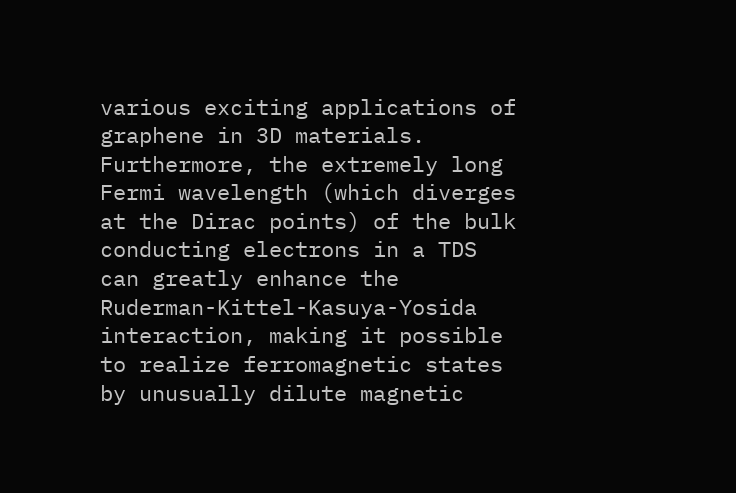various exciting applications of graphene in 3D materials. Furthermore, the extremely long Fermi wavelength (which diverges at the Dirac points) of the bulk conducting electrons in a TDS can greatly enhance the Ruderman-Kittel-Kasuya-Yosida interaction, making it possible to realize ferromagnetic states by unusually dilute magnetic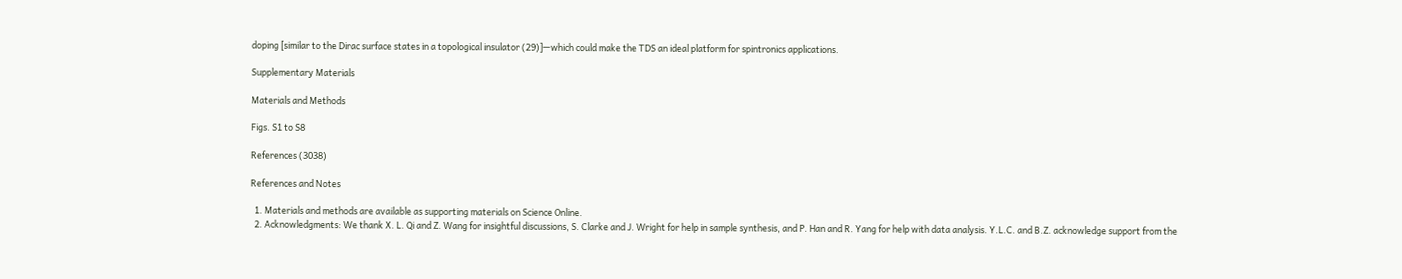doping [similar to the Dirac surface states in a topological insulator (29)]—which could make the TDS an ideal platform for spintronics applications.

Supplementary Materials

Materials and Methods

Figs. S1 to S8

References (3038)

References and Notes

  1. Materials and methods are available as supporting materials on Science Online.
  2. Acknowledgments: We thank X. L. Qi and Z. Wang for insightful discussions, S. Clarke and J. Wright for help in sample synthesis, and P. Han and R. Yang for help with data analysis. Y.L.C. and B.Z. acknowledge support from the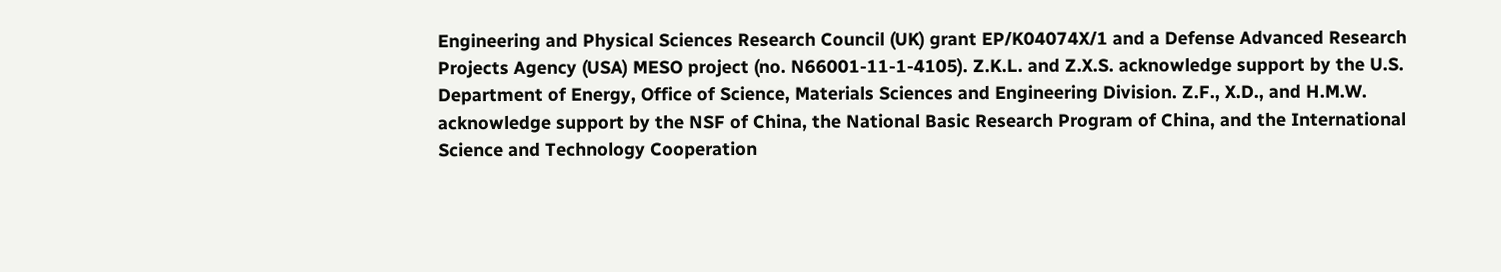Engineering and Physical Sciences Research Council (UK) grant EP/K04074X/1 and a Defense Advanced Research Projects Agency (USA) MESO project (no. N66001-11-1-4105). Z.K.L. and Z.X.S. acknowledge support by the U.S. Department of Energy, Office of Science, Materials Sciences and Engineering Division. Z.F., X.D., and H.M.W. acknowledge support by the NSF of China, the National Basic Research Program of China, and the International Science and Technology Cooperation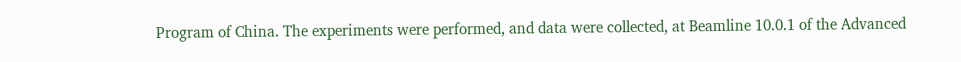Program of China. The experiments were performed, and data were collected, at Beamline 10.0.1 of the Advanced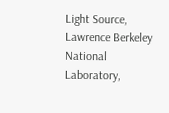Light Source, Lawrence Berkeley National Laboratory,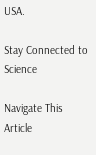USA.

Stay Connected to Science

Navigate This Article